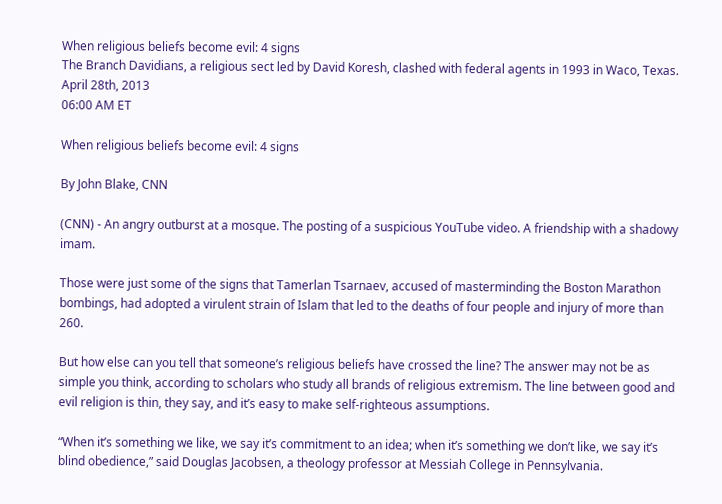When religious beliefs become evil: 4 signs
The Branch Davidians, a religious sect led by David Koresh, clashed with federal agents in 1993 in Waco, Texas.
April 28th, 2013
06:00 AM ET

When religious beliefs become evil: 4 signs

By John Blake, CNN

(CNN) - An angry outburst at a mosque. The posting of a suspicious YouTube video. A friendship with a shadowy imam.

Those were just some of the signs that Tamerlan Tsarnaev, accused of masterminding the Boston Marathon bombings, had adopted a virulent strain of Islam that led to the deaths of four people and injury of more than 260.

But how else can you tell that someone’s religious beliefs have crossed the line? The answer may not be as simple you think, according to scholars who study all brands of religious extremism. The line between good and evil religion is thin, they say, and it’s easy to make self-righteous assumptions.

“When it’s something we like, we say it’s commitment to an idea; when it’s something we don’t like, we say it’s blind obedience,” said Douglas Jacobsen, a theology professor at Messiah College in Pennsylvania.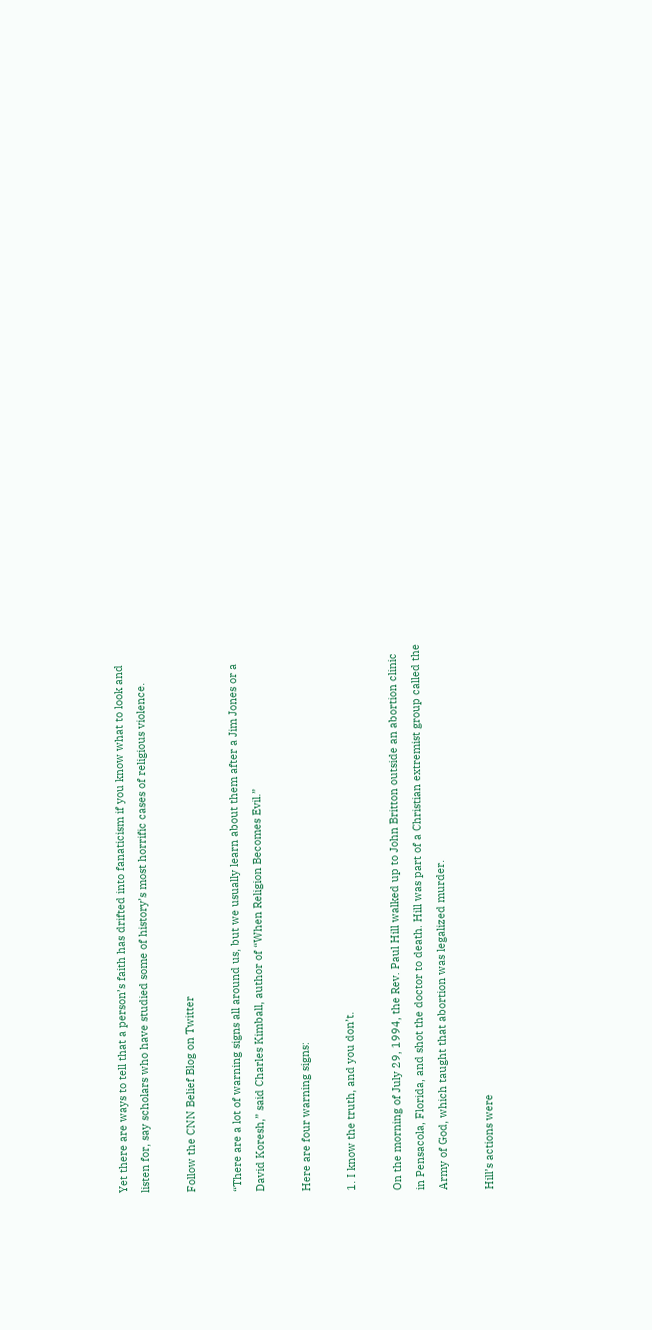Yet there are ways to tell that a person’s faith has drifted into fanaticism if you know what to look and listen for, say scholars who have studied some of history’s most horrific cases of religious violence.

Follow the CNN Belief Blog on Twitter

“There are a lot of warning signs all around us, but we usually learn about them after a Jim Jones or a David Koresh,” said Charles Kimball, author of “When Religion Becomes Evil.”

Here are four warning signs:

1. I know the truth, and you don’t.

On the morning of July 29, 1994, the Rev. Paul Hill walked up to John Britton outside an abortion clinic in Pensacola, Florida, and shot the doctor to death. Hill was part of a Christian extremist group called the Army of God, which taught that abortion was legalized murder.

Hill’s actions were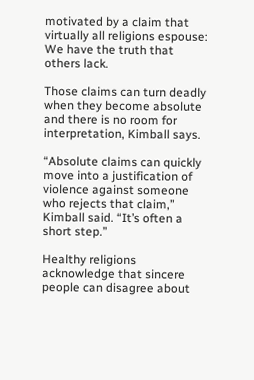motivated by a claim that virtually all religions espouse: We have the truth that others lack.

Those claims can turn deadly when they become absolute and there is no room for interpretation, Kimball says.

“Absolute claims can quickly move into a justification of violence against someone who rejects that claim,” Kimball said. “It’s often a short step.”

Healthy religions acknowledge that sincere people can disagree about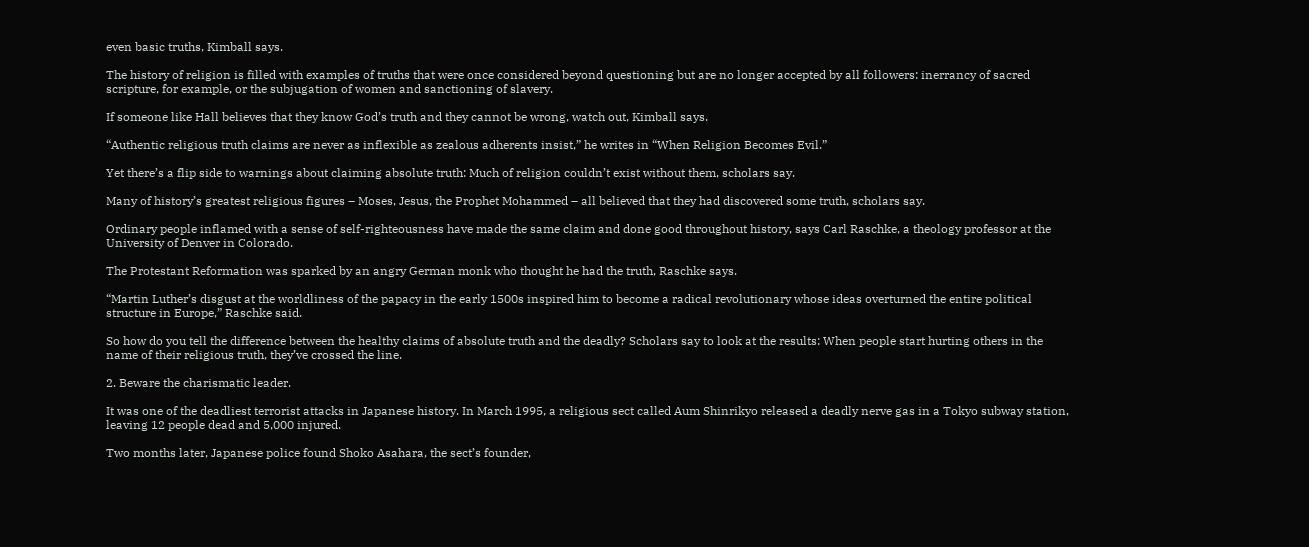even basic truths, Kimball says.

The history of religion is filled with examples of truths that were once considered beyond questioning but are no longer accepted by all followers: inerrancy of sacred scripture, for example, or the subjugation of women and sanctioning of slavery.

If someone like Hall believes that they know God’s truth and they cannot be wrong, watch out, Kimball says.

“Authentic religious truth claims are never as inflexible as zealous adherents insist,” he writes in “When Religion Becomes Evil.”

Yet there’s a flip side to warnings about claiming absolute truth: Much of religion couldn’t exist without them, scholars say.

Many of history’s greatest religious figures – Moses, Jesus, the Prophet Mohammed – all believed that they had discovered some truth, scholars say.

Ordinary people inflamed with a sense of self-righteousness have made the same claim and done good throughout history, says Carl Raschke, a theology professor at the University of Denver in Colorado.

The Protestant Reformation was sparked by an angry German monk who thought he had the truth, Raschke says.

“Martin Luther’s disgust at the worldliness of the papacy in the early 1500s inspired him to become a radical revolutionary whose ideas overturned the entire political structure in Europe,” Raschke said.

So how do you tell the difference between the healthy claims of absolute truth and the deadly? Scholars say to look at the results: When people start hurting others in the name of their religious truth, they’ve crossed the line.

2. Beware the charismatic leader.

It was one of the deadliest terrorist attacks in Japanese history. In March 1995, a religious sect called Aum Shinrikyo released a deadly nerve gas in a Tokyo subway station, leaving 12 people dead and 5,000 injured.

Two months later, Japanese police found Shoko Asahara, the sect’s founder,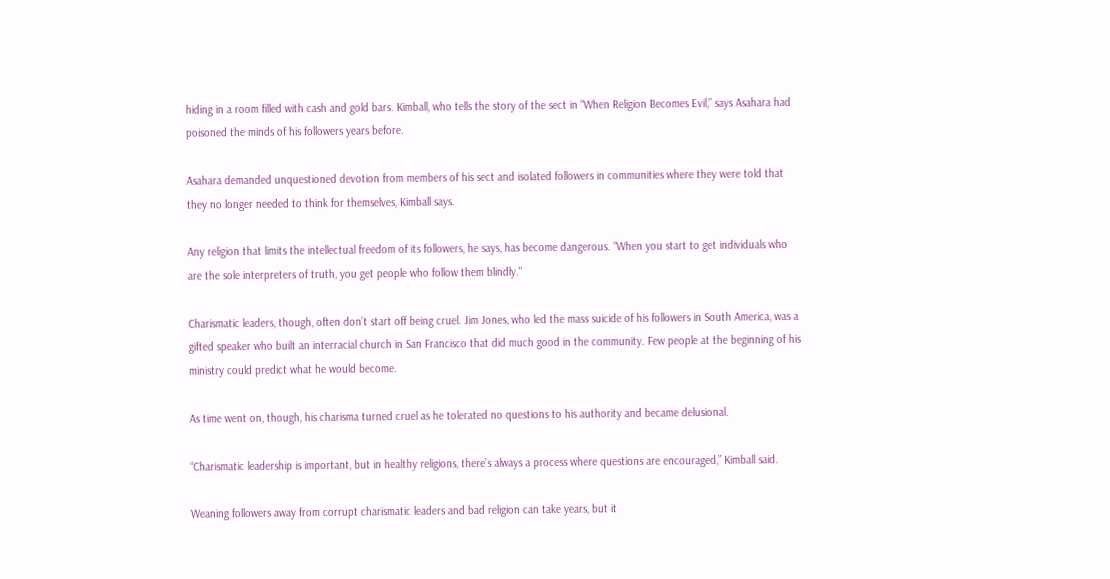hiding in a room filled with cash and gold bars. Kimball, who tells the story of the sect in “When Religion Becomes Evil,” says Asahara had poisoned the minds of his followers years before.

Asahara demanded unquestioned devotion from members of his sect and isolated followers in communities where they were told that they no longer needed to think for themselves, Kimball says.

Any religion that limits the intellectual freedom of its followers, he says, has become dangerous. “When you start to get individuals who are the sole interpreters of truth, you get people who follow them blindly."

Charismatic leaders, though, often don’t start off being cruel. Jim Jones, who led the mass suicide of his followers in South America, was a gifted speaker who built an interracial church in San Francisco that did much good in the community. Few people at the beginning of his ministry could predict what he would become.

As time went on, though, his charisma turned cruel as he tolerated no questions to his authority and became delusional.

“Charismatic leadership is important, but in healthy religions, there’s always a process where questions are encouraged,” Kimball said.

Weaning followers away from corrupt charismatic leaders and bad religion can take years, but it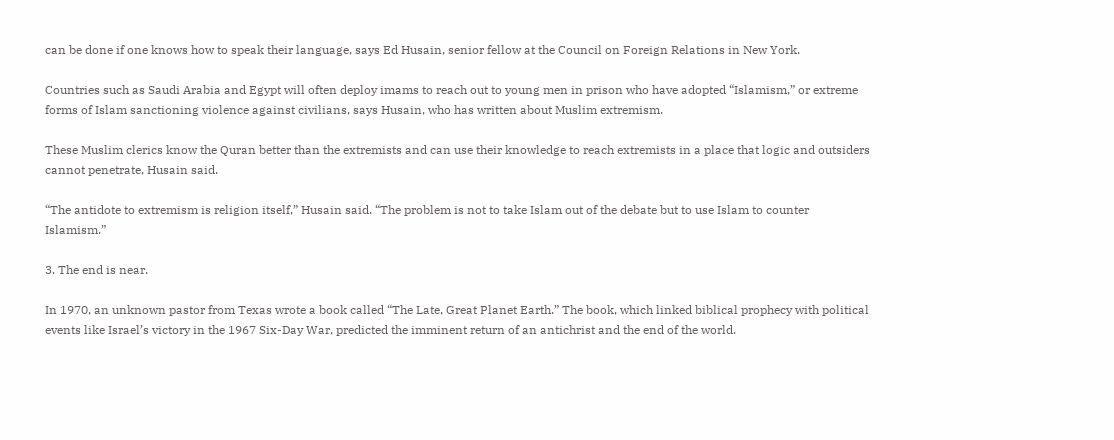can be done if one knows how to speak their language, says Ed Husain, senior fellow at the Council on Foreign Relations in New York.

Countries such as Saudi Arabia and Egypt will often deploy imams to reach out to young men in prison who have adopted “Islamism,” or extreme forms of Islam sanctioning violence against civilians, says Husain, who has written about Muslim extremism.

These Muslim clerics know the Quran better than the extremists and can use their knowledge to reach extremists in a place that logic and outsiders cannot penetrate, Husain said.

“The antidote to extremism is religion itself,” Husain said. “The problem is not to take Islam out of the debate but to use Islam to counter Islamism.”

3. The end is near.

In 1970, an unknown pastor from Texas wrote a book called “The Late, Great Planet Earth.” The book, which linked biblical prophecy with political events like Israel’s victory in the 1967 Six-Day War, predicted the imminent return of an antichrist and the end of the world.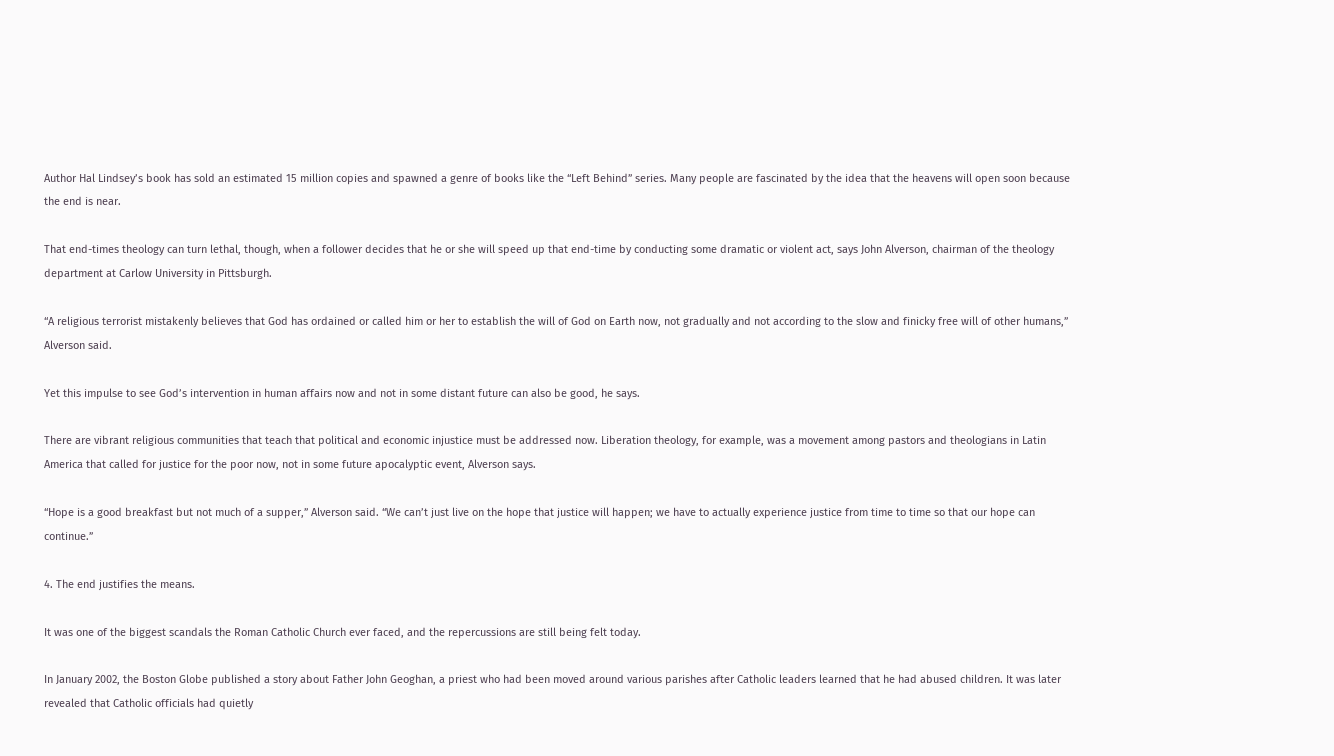Author Hal Lindsey’s book has sold an estimated 15 million copies and spawned a genre of books like the “Left Behind” series. Many people are fascinated by the idea that the heavens will open soon because the end is near.

That end-times theology can turn lethal, though, when a follower decides that he or she will speed up that end-time by conducting some dramatic or violent act, says John Alverson, chairman of the theology department at Carlow University in Pittsburgh.

“A religious terrorist mistakenly believes that God has ordained or called him or her to establish the will of God on Earth now, not gradually and not according to the slow and finicky free will of other humans,” Alverson said.

Yet this impulse to see God’s intervention in human affairs now and not in some distant future can also be good, he says.

There are vibrant religious communities that teach that political and economic injustice must be addressed now. Liberation theology, for example, was a movement among pastors and theologians in Latin America that called for justice for the poor now, not in some future apocalyptic event, Alverson says.

“Hope is a good breakfast but not much of a supper,” Alverson said. “We can’t just live on the hope that justice will happen; we have to actually experience justice from time to time so that our hope can continue.”

4. The end justifies the means.

It was one of the biggest scandals the Roman Catholic Church ever faced, and the repercussions are still being felt today.

In January 2002, the Boston Globe published a story about Father John Geoghan, a priest who had been moved around various parishes after Catholic leaders learned that he had abused children. It was later revealed that Catholic officials had quietly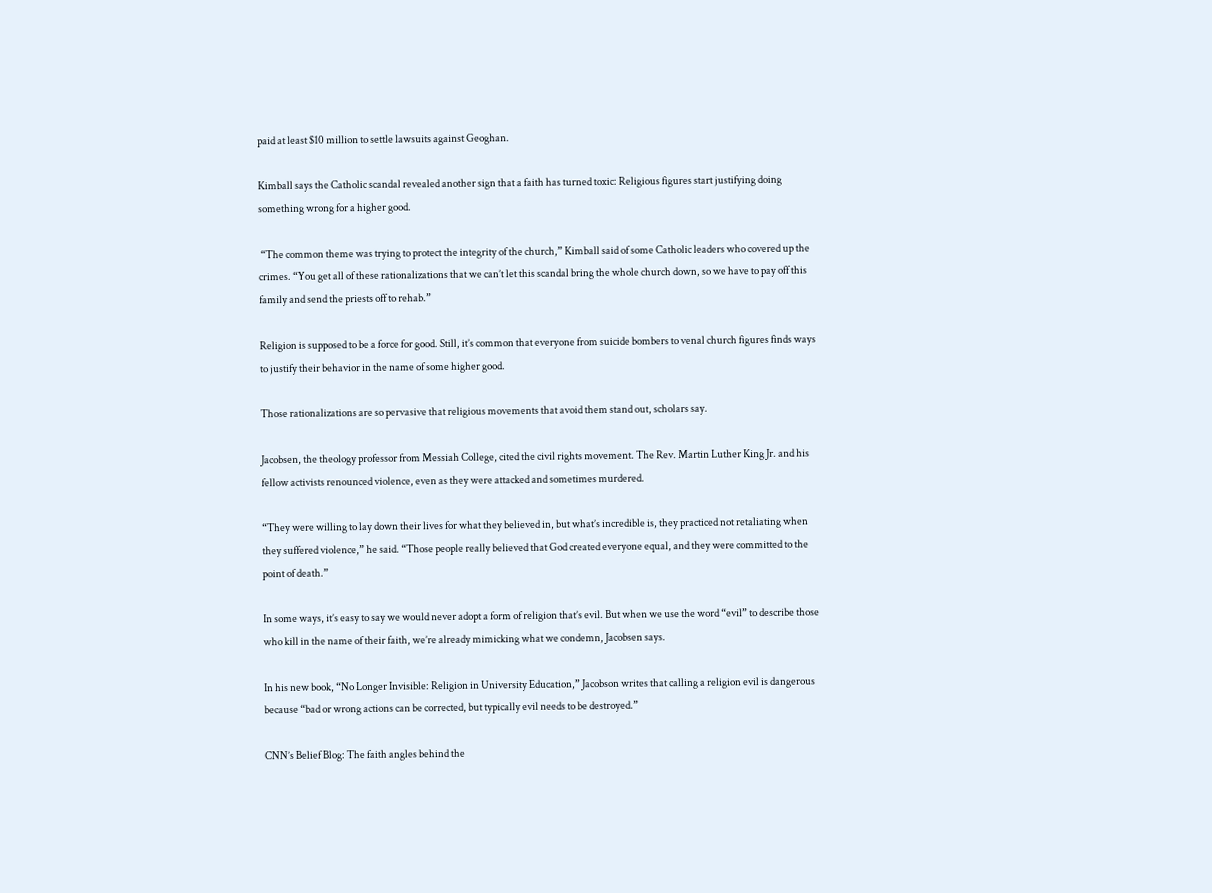paid at least $10 million to settle lawsuits against Geoghan.

Kimball says the Catholic scandal revealed another sign that a faith has turned toxic: Religious figures start justifying doing something wrong for a higher good.

 “The common theme was trying to protect the integrity of the church,” Kimball said of some Catholic leaders who covered up the crimes. “You get all of these rationalizations that we can’t let this scandal bring the whole church down, so we have to pay off this family and send the priests off to rehab.”

Religion is supposed to be a force for good. Still, it’s common that everyone from suicide bombers to venal church figures finds ways to justify their behavior in the name of some higher good.

Those rationalizations are so pervasive that religious movements that avoid them stand out, scholars say.

Jacobsen, the theology professor from Messiah College, cited the civil rights movement. The Rev. Martin Luther King Jr. and his fellow activists renounced violence, even as they were attacked and sometimes murdered.

“They were willing to lay down their lives for what they believed in, but what’s incredible is, they practiced not retaliating when they suffered violence,” he said. “Those people really believed that God created everyone equal, and they were committed to the point of death.”

In some ways, it’s easy to say we would never adopt a form of religion that’s evil. But when we use the word “evil” to describe those who kill in the name of their faith, we’re already mimicking what we condemn, Jacobsen says.

In his new book, “No Longer Invisible: Religion in University Education,” Jacobson writes that calling a religion evil is dangerous because “bad or wrong actions can be corrected, but typically evil needs to be destroyed.”

CNN’s Belief Blog: The faith angles behind the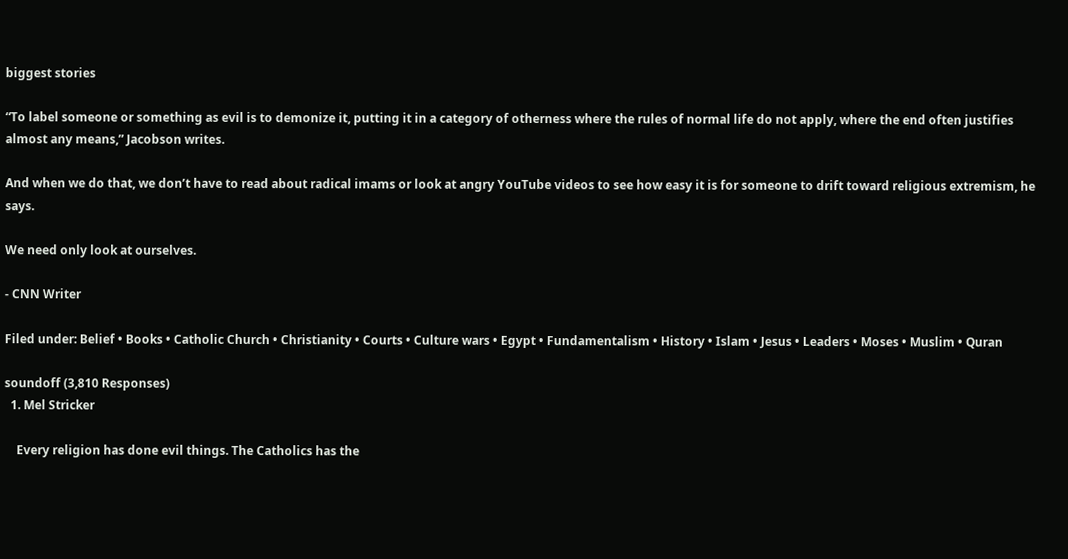biggest stories

“To label someone or something as evil is to demonize it, putting it in a category of otherness where the rules of normal life do not apply, where the end often justifies almost any means,” Jacobson writes.

And when we do that, we don’t have to read about radical imams or look at angry YouTube videos to see how easy it is for someone to drift toward religious extremism, he says.

We need only look at ourselves.

- CNN Writer

Filed under: Belief • Books • Catholic Church • Christianity • Courts • Culture wars • Egypt • Fundamentalism • History • Islam • Jesus • Leaders • Moses • Muslim • Quran

soundoff (3,810 Responses)
  1. Mel Stricker

    Every religion has done evil things. The Catholics has the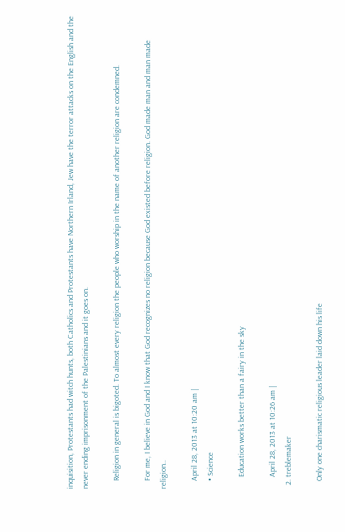inquisition, Protestants had witch hunts, both Catholics and Protestants have Northern Irland, Jew have the terror attacks on the English and the never ending imprisonment of the Palestinians and it goes on.

    Religion in general is bigoted. To almost every religion the people who worship in the name of another religion are condemned.

    For me, I believe in God and I know that God recognizes no religion because God existed before religion. God made man and man made religion..

    April 28, 2013 at 10:20 am |
    • Science

      Education works better than a fairy in the sky

      April 28, 2013 at 10:26 am |
  2. treblemaker

    Only one charismatic religious leader laid down his life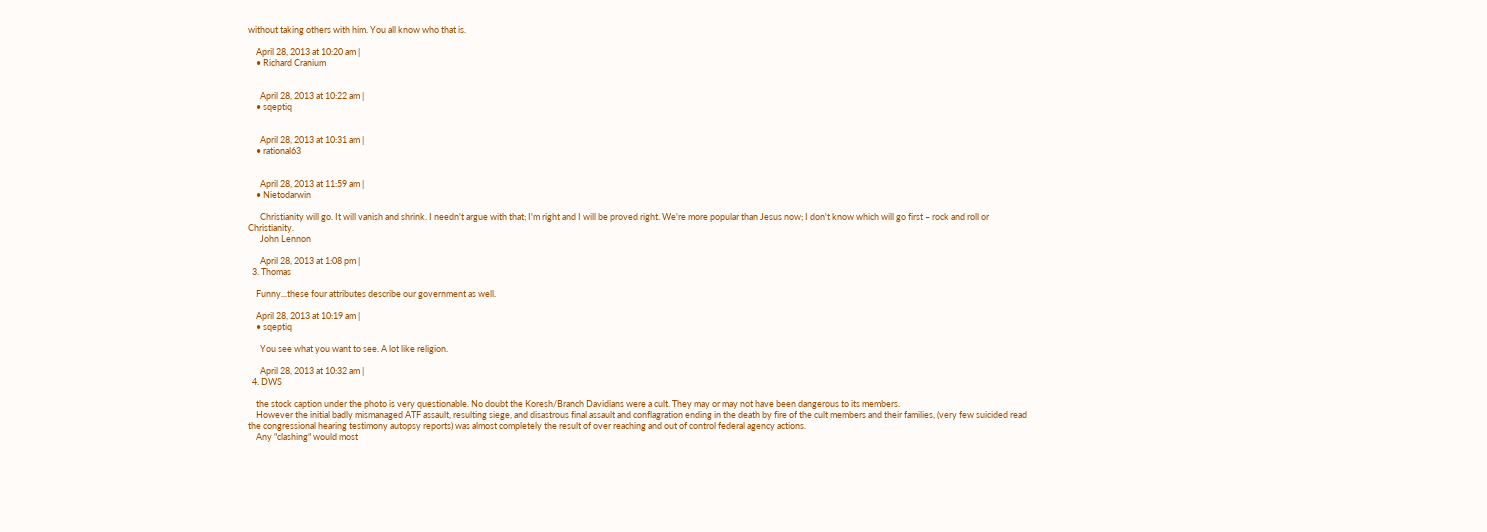without taking others with him. You all know who that is.

    April 28, 2013 at 10:20 am |
    • Richard Cranium


      April 28, 2013 at 10:22 am |
    • sqeptiq


      April 28, 2013 at 10:31 am |
    • rational63


      April 28, 2013 at 11:59 am |
    • Nietodarwin

      Christianity will go. It will vanish and shrink. I needn't argue with that; I'm right and I will be proved right. We're more popular than Jesus now; I don't know which will go first – rock and roll or Christianity.
      John Lennon

      April 28, 2013 at 1:08 pm |
  3. Thomas

    Funny...these four attributes describe our government as well.

    April 28, 2013 at 10:19 am |
    • sqeptiq

      You see what you want to see. A lot like religion.

      April 28, 2013 at 10:32 am |
  4. DWS

    the stock caption under the photo is very questionable. No doubt the Koresh/Branch Davidians were a cult. They may or may not have been dangerous to its members.
    However the initial badly mismanaged ATF assault, resulting siege, and disastrous final assault and conflagration ending in the death by fire of the cult members and their families, (very few suicided read the congressional hearing testimony autopsy reports) was almost completely the result of over reaching and out of control federal agency actions.
    Any "clashing" would most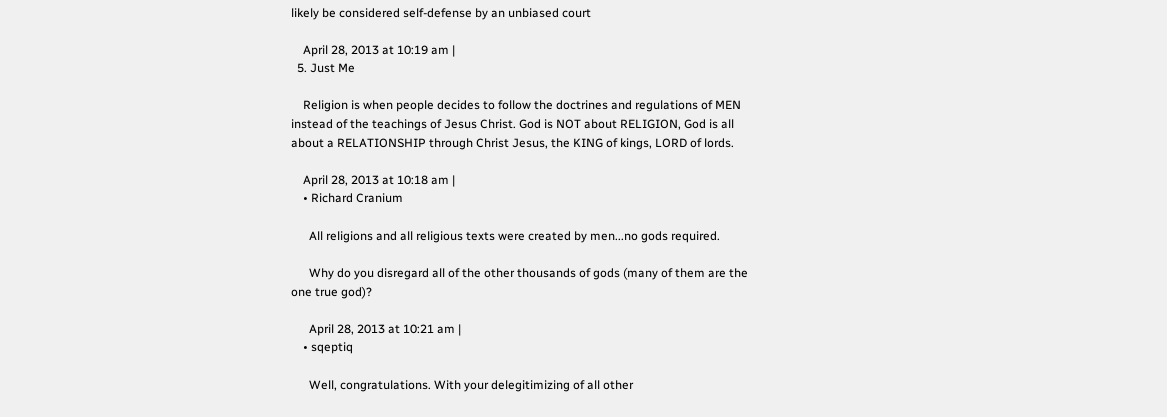likely be considered self-defense by an unbiased court

    April 28, 2013 at 10:19 am |
  5. Just Me

    Religion is when people decides to follow the doctrines and regulations of MEN instead of the teachings of Jesus Christ. God is NOT about RELIGION, God is all about a RELATIONSHIP through Christ Jesus, the KING of kings, LORD of lords.

    April 28, 2013 at 10:18 am |
    • Richard Cranium

      All religions and all religious texts were created by men...no gods required.

      Why do you disregard all of the other thousands of gods (many of them are the one true god)?

      April 28, 2013 at 10:21 am |
    • sqeptiq

      Well, congratulations. With your delegitimizing of all other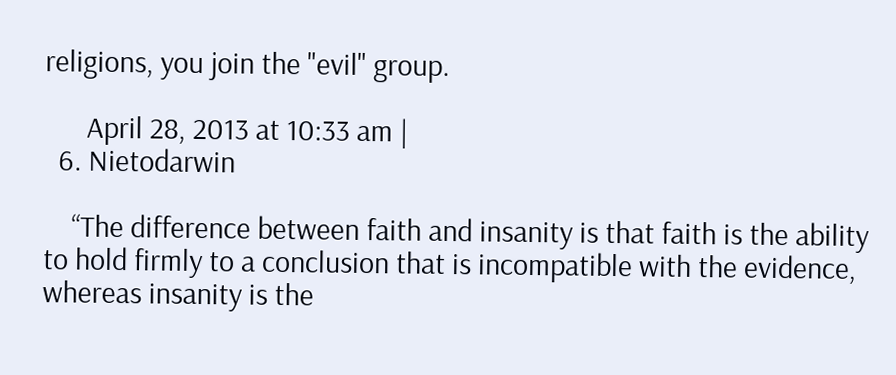religions, you join the "evil" group.

      April 28, 2013 at 10:33 am |
  6. Nietodarwin

    “The difference between faith and insanity is that faith is the ability to hold firmly to a conclusion that is incompatible with the evidence, whereas insanity is the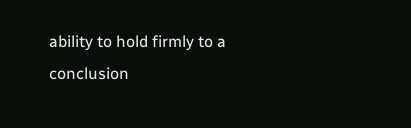ability to hold firmly to a conclusion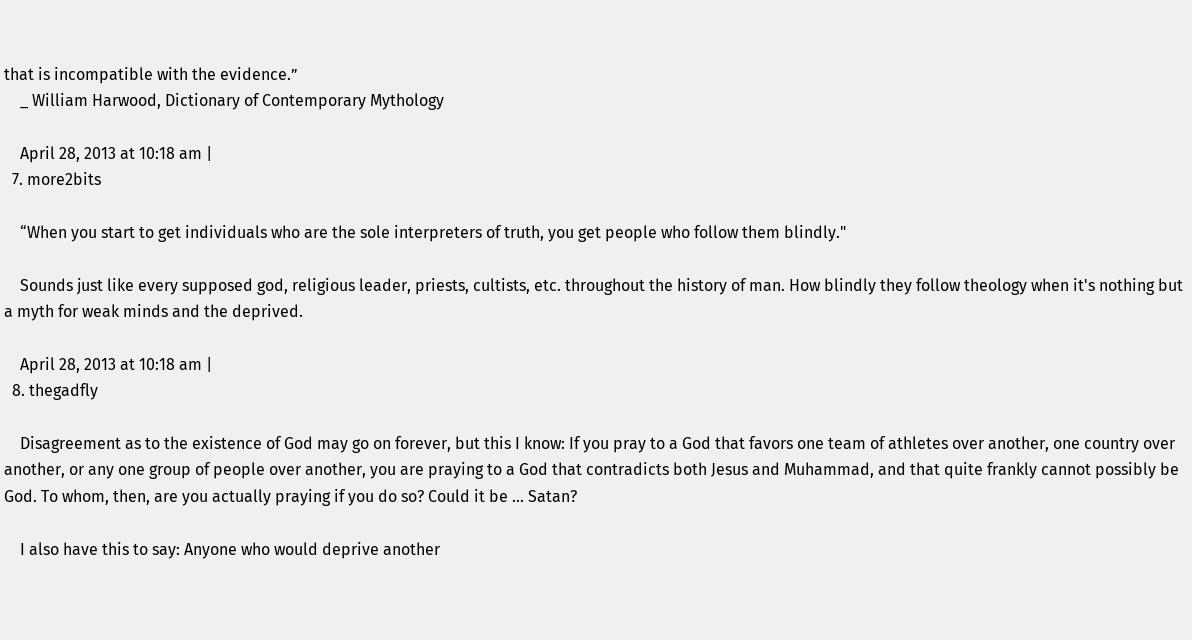that is incompatible with the evidence.”
    _ William Harwood, Dictionary of Contemporary Mythology

    April 28, 2013 at 10:18 am |
  7. more2bits

    “When you start to get individuals who are the sole interpreters of truth, you get people who follow them blindly."

    Sounds just like every supposed god, religious leader, priests, cultists, etc. throughout the history of man. How blindly they follow theology when it's nothing but a myth for weak minds and the deprived.

    April 28, 2013 at 10:18 am |
  8. thegadfly

    Disagreement as to the existence of God may go on forever, but this I know: If you pray to a God that favors one team of athletes over another, one country over another, or any one group of people over another, you are praying to a God that contradicts both Jesus and Muhammad, and that quite frankly cannot possibly be God. To whom, then, are you actually praying if you do so? Could it be ... Satan?

    I also have this to say: Anyone who would deprive another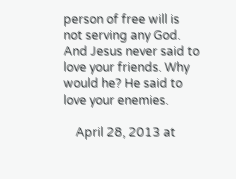person of free will is not serving any God. And Jesus never said to love your friends. Why would he? He said to love your enemies.

    April 28, 2013 at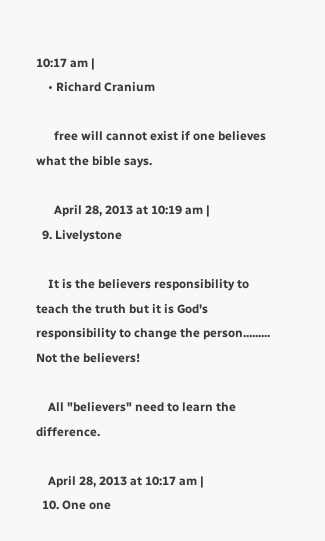10:17 am |
    • Richard Cranium

      free will cannot exist if one believes what the bible says.

      April 28, 2013 at 10:19 am |
  9. Livelystone

    It is the believers responsibility to teach the truth but it is God's responsibility to change the person......... Not the believers!

    All "believers" need to learn the difference.

    April 28, 2013 at 10:17 am |
  10. One one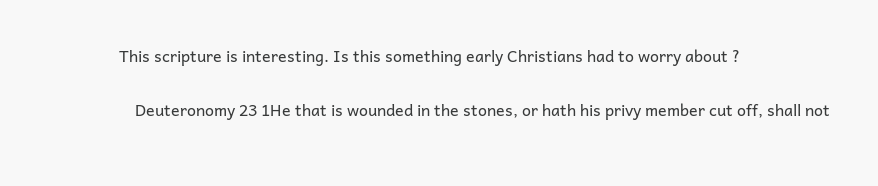This scripture is interesting. Is this something early Christians had to worry about ?

    Deuteronomy 23 1He that is wounded in the stones, or hath his privy member cut off, shall not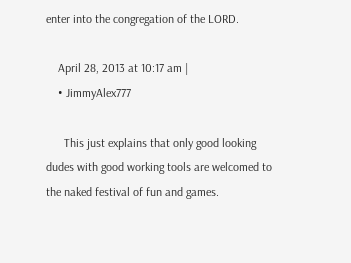enter into the congregation of the LORD.

    April 28, 2013 at 10:17 am |
    • JimmyAlex777

      This just explains that only good looking dudes with good working tools are welcomed to the naked festival of fun and games.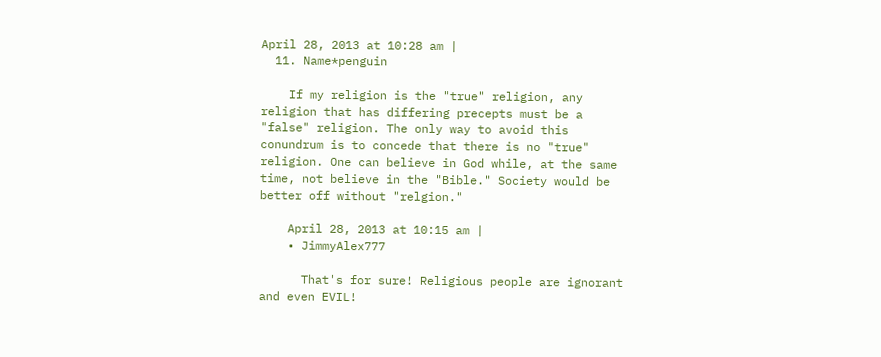April 28, 2013 at 10:28 am |
  11. Name*penguin

    If my religion is the "true" religion, any religion that has differing precepts must be a "false" religion. The only way to avoid this conundrum is to concede that there is no "true" religion. One can believe in God while, at the same time, not believe in the "Bible." Society would be better off without "relgion."

    April 28, 2013 at 10:15 am |
    • JimmyAlex777

      That's for sure! Religious people are ignorant and even EVIL!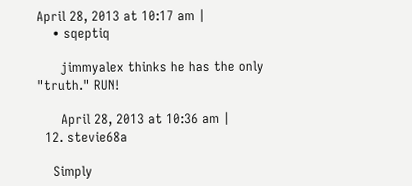April 28, 2013 at 10:17 am |
    • sqeptiq

      jimmyalex thinks he has the only "truth." RUN!

      April 28, 2013 at 10:36 am |
  12. stevie68a

    Simply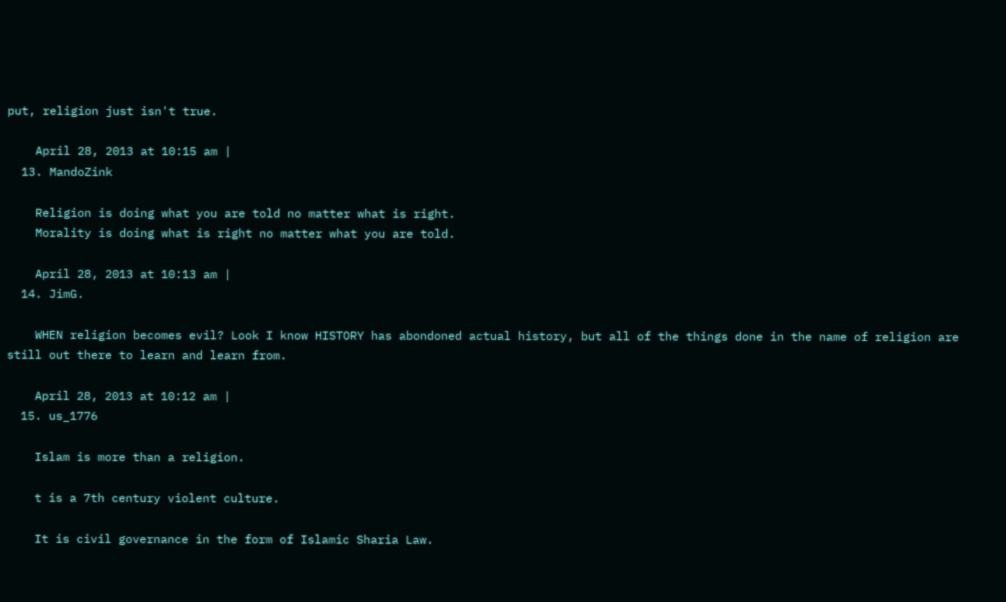put, religion just isn't true.

    April 28, 2013 at 10:15 am |
  13. MandoZink

    Religion is doing what you are told no matter what is right.
    Morality is doing what is right no matter what you are told.

    April 28, 2013 at 10:13 am |
  14. JimG.

    WHEN religion becomes evil? Look I know HISTORY has abondoned actual history, but all of the things done in the name of religion are still out there to learn and learn from.

    April 28, 2013 at 10:12 am |
  15. us_1776

    Islam is more than a religion.

    t is a 7th century violent culture.

    It is civil governance in the form of Islamic Sharia Law.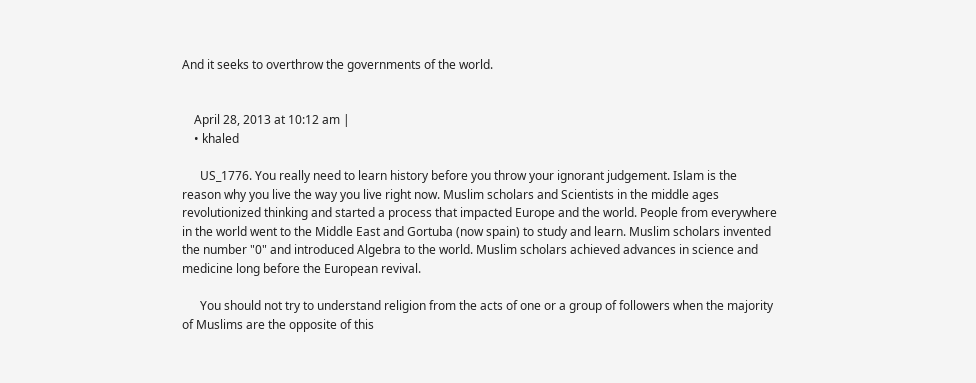And it seeks to overthrow the governments of the world.


    April 28, 2013 at 10:12 am |
    • khaled

      US_1776. You really need to learn history before you throw your ignorant judgement. Islam is the reason why you live the way you live right now. Muslim scholars and Scientists in the middle ages revolutionized thinking and started a process that impacted Europe and the world. People from everywhere in the world went to the Middle East and Gortuba (now spain) to study and learn. Muslim scholars invented the number "0" and introduced Algebra to the world. Muslim scholars achieved advances in science and medicine long before the European revival.

      You should not try to understand religion from the acts of one or a group of followers when the majority of Muslims are the opposite of this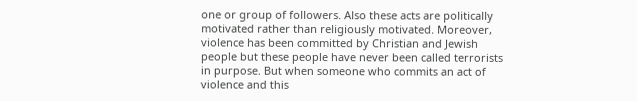one or group of followers. Also these acts are politically motivated rather than religiously motivated. Moreover, violence has been committed by Christian and Jewish people but these people have never been called terrorists in purpose. But when someone who commits an act of violence and this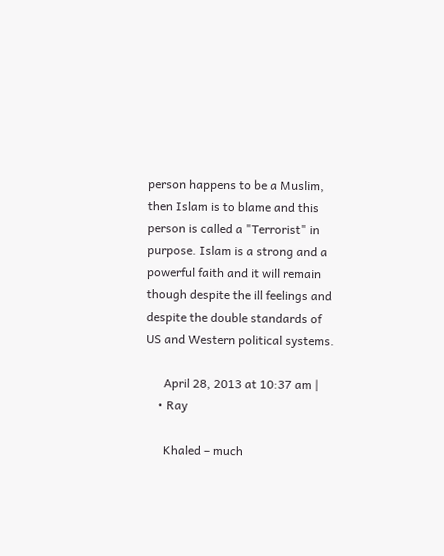person happens to be a Muslim, then Islam is to blame and this person is called a "Terrorist" in purpose. Islam is a strong and a powerful faith and it will remain though despite the ill feelings and despite the double standards of US and Western political systems.

      April 28, 2013 at 10:37 am |
    • Ray

      Khaled – much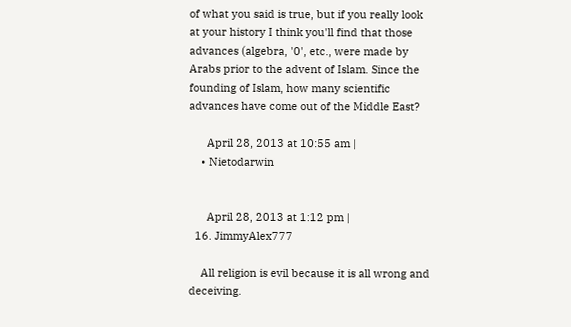of what you said is true, but if you really look at your history I think you'll find that those advances (algebra, '0', etc., were made by Arabs prior to the advent of Islam. Since the founding of Islam, how many scientific advances have come out of the Middle East?

      April 28, 2013 at 10:55 am |
    • Nietodarwin


      April 28, 2013 at 1:12 pm |
  16. JimmyAlex777

    All religion is evil because it is all wrong and deceiving.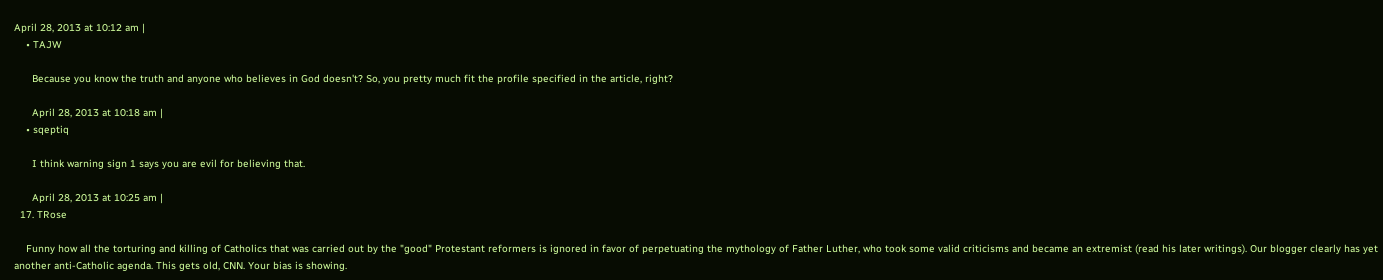April 28, 2013 at 10:12 am |
    • TAJW

      Because you know the truth and anyone who believes in God doesn't? So, you pretty much fit the profile specified in the article, right?

      April 28, 2013 at 10:18 am |
    • sqeptiq

      I think warning sign 1 says you are evil for believing that.

      April 28, 2013 at 10:25 am |
  17. TRose

    Funny how all the torturing and killing of Catholics that was carried out by the "good" Protestant reformers is ignored in favor of perpetuating the mythology of Father Luther, who took some valid criticisms and became an extremist (read his later writings). Our blogger clearly has yet another anti-Catholic agenda. This gets old, CNN. Your bias is showing.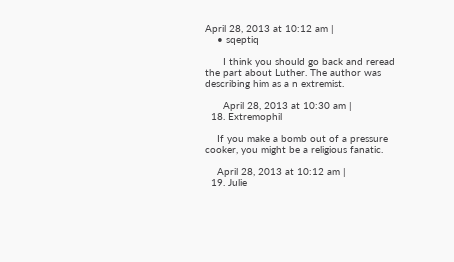April 28, 2013 at 10:12 am |
    • sqeptiq

      I think you should go back and reread the part about Luther. The author was describing him as a n extremist.

      April 28, 2013 at 10:30 am |
  18. Extremophil

    If you make a bomb out of a pressure cooker, you might be a religious fanatic.

    April 28, 2013 at 10:12 am |
  19. Julie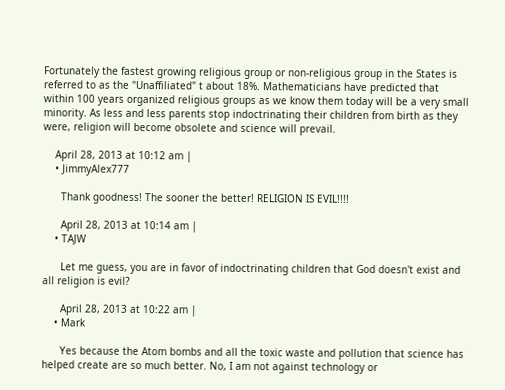Fortunately the fastest growing religious group or non-religious group in the States is referred to as the "Unaffiliated" t about 18%. Mathematicians have predicted that within 100 years organized religious groups as we know them today will be a very small minority. As less and less parents stop indoctrinating their children from birth as they were, religion will become obsolete and science will prevail.

    April 28, 2013 at 10:12 am |
    • JimmyAlex777

      Thank goodness! The sooner the better! RELIGION IS EVIL!!!!

      April 28, 2013 at 10:14 am |
    • TAJW

      Let me guess, you are in favor of indoctrinating children that God doesn't exist and all religion is evil?

      April 28, 2013 at 10:22 am |
    • Mark

      Yes because the Atom bombs and all the toxic waste and pollution that science has helped create are so much better. No, I am not against technology or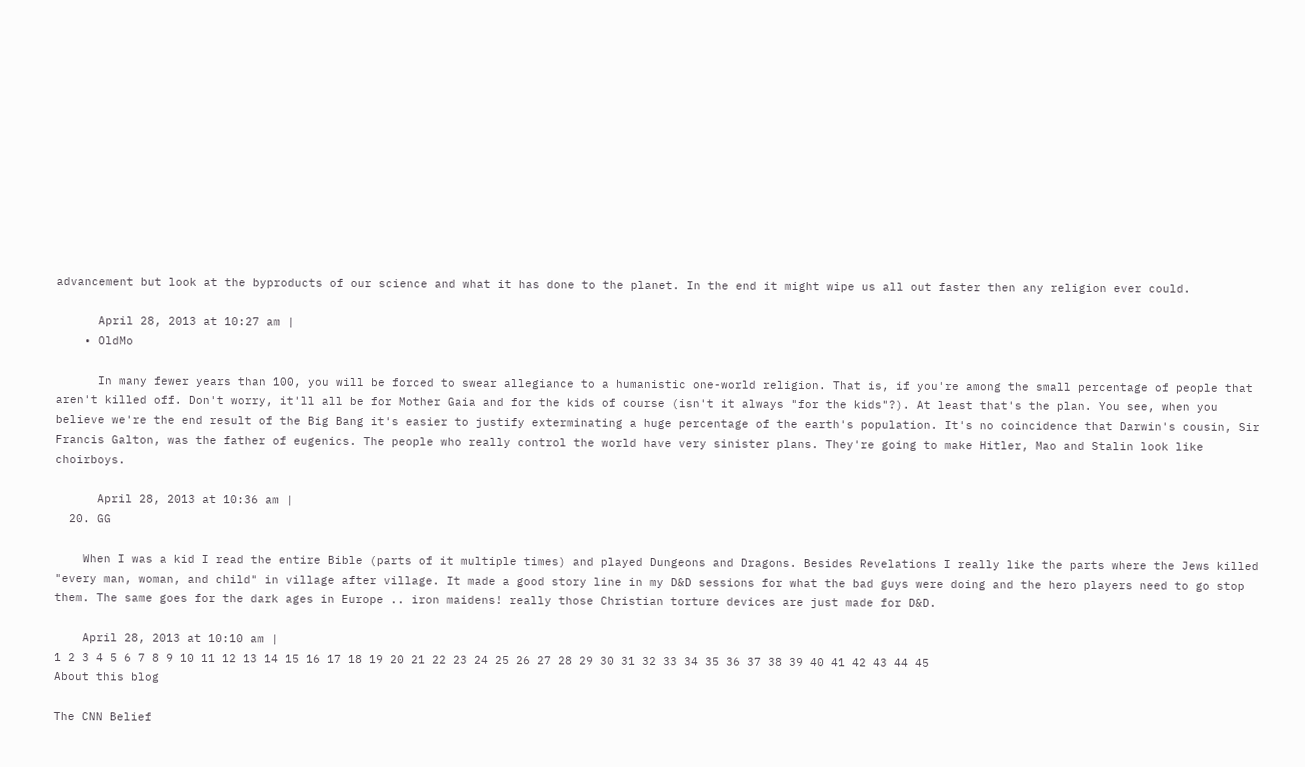advancement but look at the byproducts of our science and what it has done to the planet. In the end it might wipe us all out faster then any religion ever could.

      April 28, 2013 at 10:27 am |
    • OldMo

      In many fewer years than 100, you will be forced to swear allegiance to a humanistic one-world religion. That is, if you're among the small percentage of people that aren't killed off. Don't worry, it'll all be for Mother Gaia and for the kids of course (isn't it always "for the kids"?). At least that's the plan. You see, when you believe we're the end result of the Big Bang it's easier to justify exterminating a huge percentage of the earth's population. It's no coincidence that Darwin's cousin, Sir Francis Galton, was the father of eugenics. The people who really control the world have very sinister plans. They're going to make Hitler, Mao and Stalin look like choirboys.

      April 28, 2013 at 10:36 am |
  20. GG

    When I was a kid I read the entire Bible (parts of it multiple times) and played Dungeons and Dragons. Besides Revelations I really like the parts where the Jews killed "every man, woman, and child" in village after village. It made a good story line in my D&D sessions for what the bad guys were doing and the hero players need to go stop them. The same goes for the dark ages in Europe .. iron maidens! really those Christian torture devices are just made for D&D.

    April 28, 2013 at 10:10 am |
1 2 3 4 5 6 7 8 9 10 11 12 13 14 15 16 17 18 19 20 21 22 23 24 25 26 27 28 29 30 31 32 33 34 35 36 37 38 39 40 41 42 43 44 45
About this blog

The CNN Belief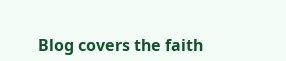Blog covers the faith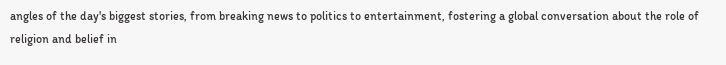angles of the day's biggest stories, from breaking news to politics to entertainment, fostering a global conversation about the role of religion and belief in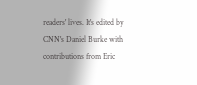readers' lives. It's edited by CNN's Daniel Burke with contributions from Eric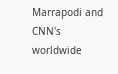Marrapodi and CNN's worldwide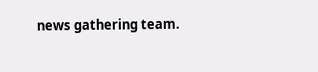news gathering team.